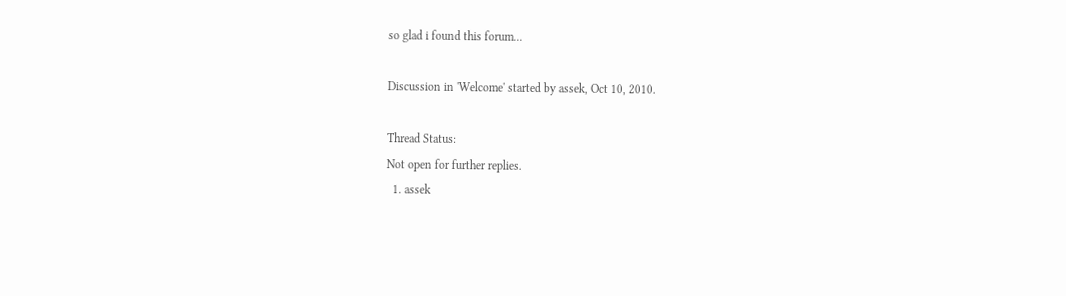so glad i found this forum...

Discussion in 'Welcome' started by assek, Oct 10, 2010.

Thread Status:
Not open for further replies.
  1. assek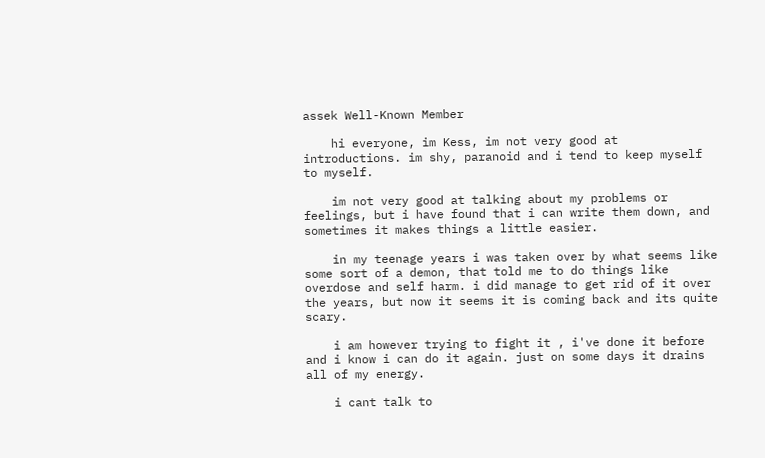assek Well-Known Member

    hi everyone, im Kess, im not very good at introductions. im shy, paranoid and i tend to keep myself to myself.

    im not very good at talking about my problems or feelings, but i have found that i can write them down, and sometimes it makes things a little easier.

    in my teenage years i was taken over by what seems like some sort of a demon, that told me to do things like overdose and self harm. i did manage to get rid of it over the years, but now it seems it is coming back and its quite scary.

    i am however trying to fight it , i've done it before and i know i can do it again. just on some days it drains all of my energy.

    i cant talk to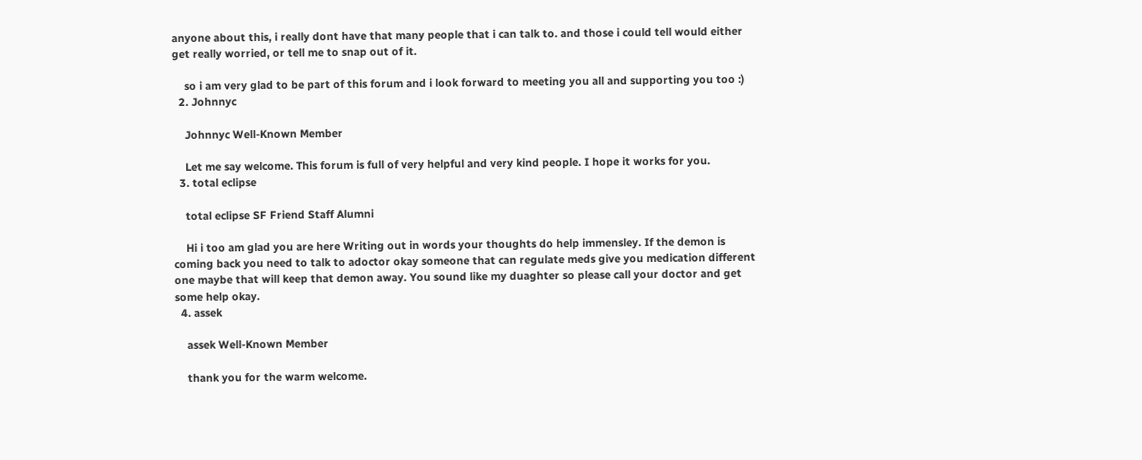anyone about this, i really dont have that many people that i can talk to. and those i could tell would either get really worried, or tell me to snap out of it.

    so i am very glad to be part of this forum and i look forward to meeting you all and supporting you too :)
  2. Johnnyc

    Johnnyc Well-Known Member

    Let me say welcome. This forum is full of very helpful and very kind people. I hope it works for you.
  3. total eclipse

    total eclipse SF Friend Staff Alumni

    Hi i too am glad you are here Writing out in words your thoughts do help immensley. If the demon is coming back you need to talk to adoctor okay someone that can regulate meds give you medication different one maybe that will keep that demon away. You sound like my duaghter so please call your doctor and get some help okay.
  4. assek

    assek Well-Known Member

    thank you for the warm welcome.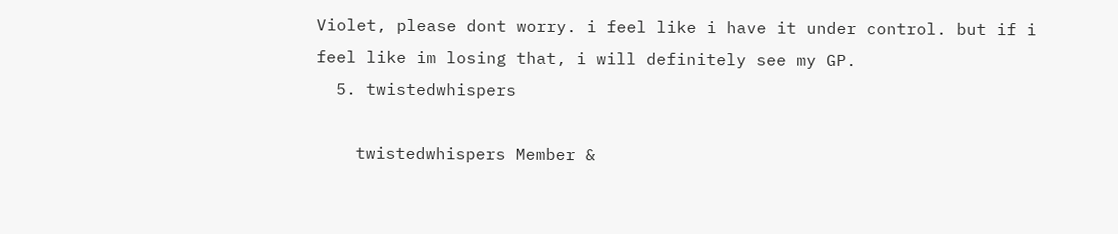Violet, please dont worry. i feel like i have it under control. but if i feel like im losing that, i will definitely see my GP.
  5. twistedwhispers

    twistedwhispers Member &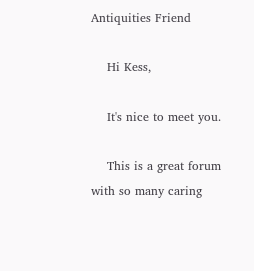Antiquities Friend

    Hi Kess,

    It's nice to meet you.

    This is a great forum with so many caring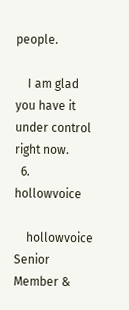people.

    I am glad you have it under control right now.
  6. hollowvoice

    hollowvoice Senior Member &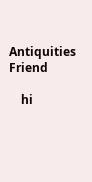Antiquities Friend

    hi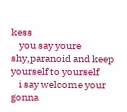kess
    you say youre shy,paranoid and keep yourself to yourself
    i say welcome your gonna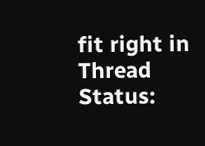fit right in
Thread Status: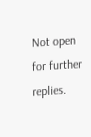Not open for further replies.